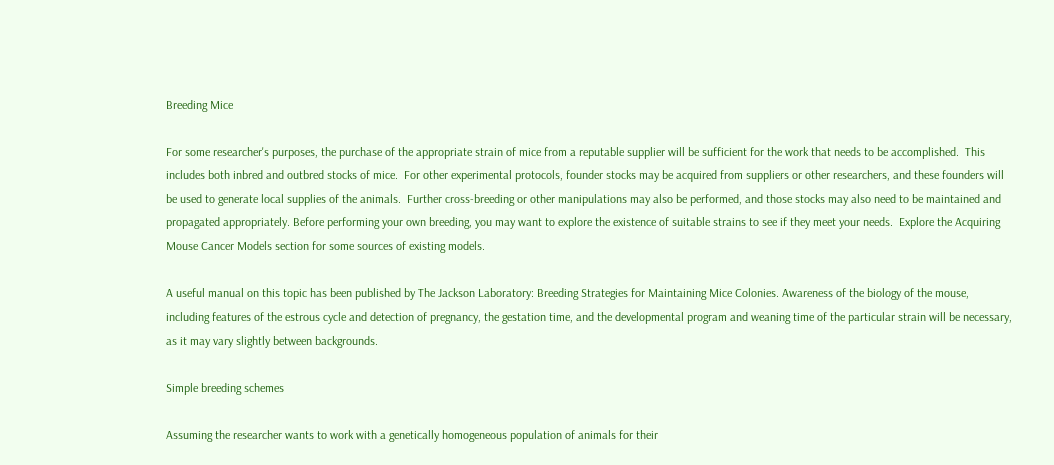Breeding Mice

For some researcher's purposes, the purchase of the appropriate strain of mice from a reputable supplier will be sufficient for the work that needs to be accomplished.  This includes both inbred and outbred stocks of mice.  For other experimental protocols, founder stocks may be acquired from suppliers or other researchers, and these founders will be used to generate local supplies of the animals.  Further cross-breeding or other manipulations may also be performed, and those stocks may also need to be maintained and propagated appropriately. Before performing your own breeding, you may want to explore the existence of suitable strains to see if they meet your needs.  Explore the Acquiring Mouse Cancer Models section for some sources of existing models.

A useful manual on this topic has been published by The Jackson Laboratory: Breeding Strategies for Maintaining Mice Colonies. Awareness of the biology of the mouse, including features of the estrous cycle and detection of pregnancy, the gestation time, and the developmental program and weaning time of the particular strain will be necessary, as it may vary slightly between backgrounds.

Simple breeding schemes

Assuming the researcher wants to work with a genetically homogeneous population of animals for their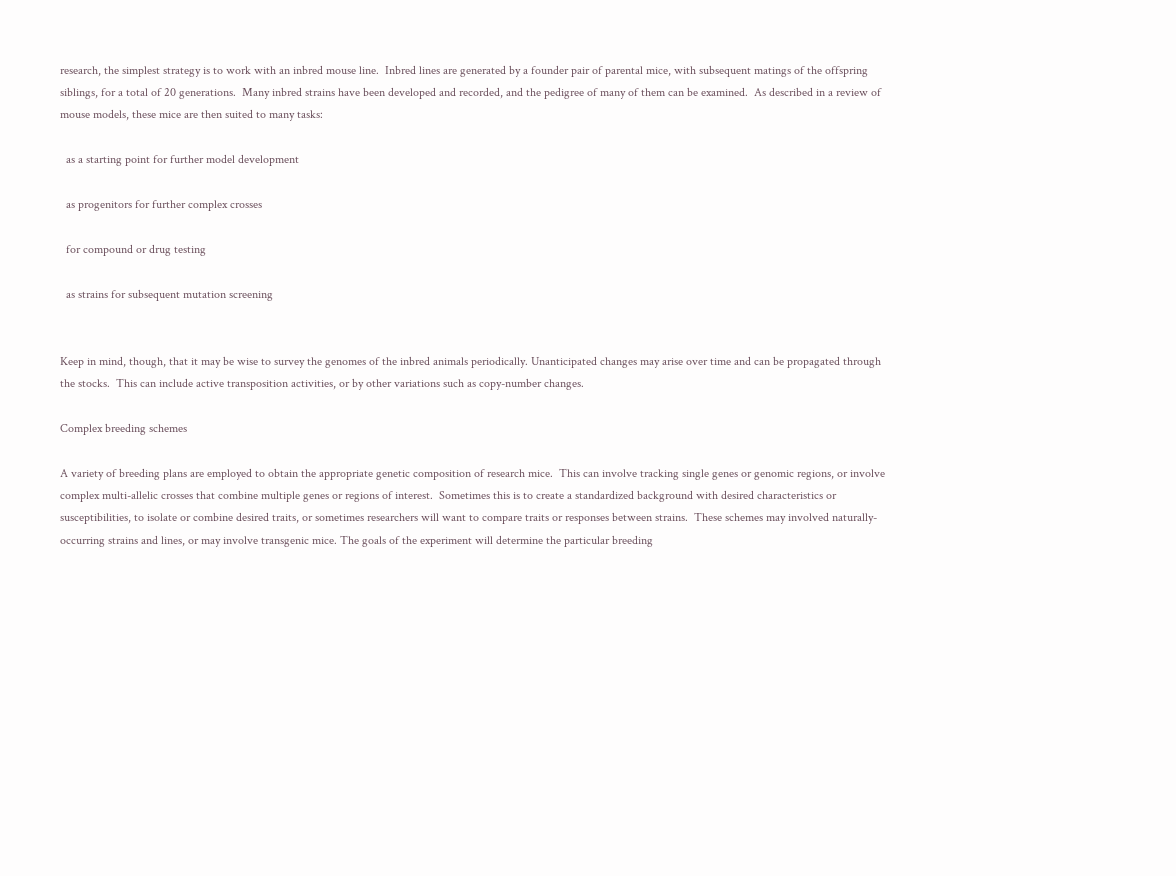research, the simplest strategy is to work with an inbred mouse line.  Inbred lines are generated by a founder pair of parental mice, with subsequent matings of the offspring siblings, for a total of 20 generations.  Many inbred strains have been developed and recorded, and the pedigree of many of them can be examined.  As described in a review of mouse models, these mice are then suited to many tasks:

  as a starting point for further model development

  as progenitors for further complex crosses

  for compound or drug testing

  as strains for subsequent mutation screening


Keep in mind, though, that it may be wise to survey the genomes of the inbred animals periodically. Unanticipated changes may arise over time and can be propagated through the stocks.  This can include active transposition activities, or by other variations such as copy-number changes.

Complex breeding schemes

A variety of breeding plans are employed to obtain the appropriate genetic composition of research mice.  This can involve tracking single genes or genomic regions, or involve complex multi-allelic crosses that combine multiple genes or regions of interest.  Sometimes this is to create a standardized background with desired characteristics or susceptibilities, to isolate or combine desired traits, or sometimes researchers will want to compare traits or responses between strains.  These schemes may involved naturally-occurring strains and lines, or may involve transgenic mice. The goals of the experiment will determine the particular breeding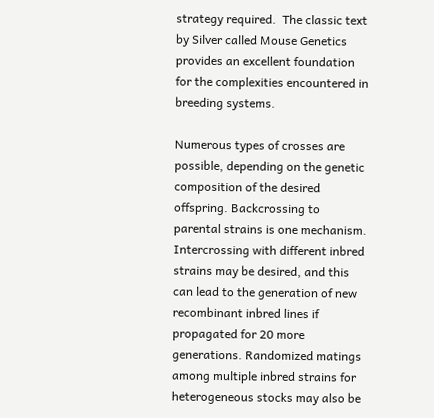strategy required.  The classic text by Silver called Mouse Genetics provides an excellent foundation for the complexities encountered in breeding systems.

Numerous types of crosses are possible, depending on the genetic composition of the desired offspring. Backcrossing to parental strains is one mechanism.  Intercrossing with different inbred strains may be desired, and this can lead to the generation of new recombinant inbred lines if propagated for 20 more generations. Randomized matings among multiple inbred strains for heterogeneous stocks may also be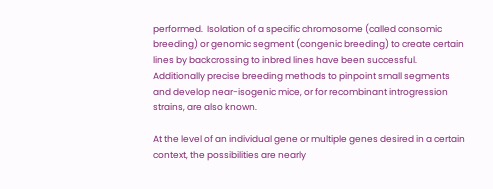performed.  Isolation of a specific chromosome (called consomic breeding) or genomic segment (congenic breeding) to create certain lines by backcrossing to inbred lines have been successful. Additionally precise breeding methods to pinpoint small segments and develop near-isogenic mice, or for recombinant introgression strains, are also known.

At the level of an individual gene or multiple genes desired in a certain context, the possibilities are nearly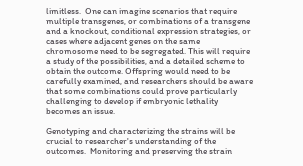limitless.  One can imagine scenarios that require multiple transgenes, or combinations of a transgene and a knockout, conditional expression strategies, or cases where adjacent genes on the same chromosome need to be segregated. This will require a study of the possibilities, and a detailed scheme to obtain the outcome. Offspring would need to be carefully examined, and researchers should be aware that some combinations could prove particularly challenging to develop if embryonic lethality becomes an issue.

Genotyping and characterizing the strains will be crucial to researcher's understanding of the outcomes.  Monitoring and preserving the strain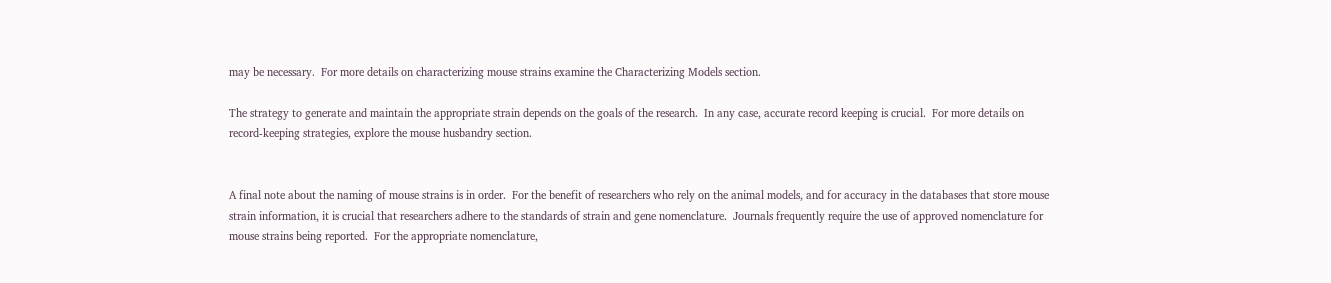may be necessary.  For more details on characterizing mouse strains examine the Characterizing Models section.

The strategy to generate and maintain the appropriate strain depends on the goals of the research.  In any case, accurate record keeping is crucial.  For more details on record-keeping strategies, explore the mouse husbandry section.


A final note about the naming of mouse strains is in order.  For the benefit of researchers who rely on the animal models, and for accuracy in the databases that store mouse strain information, it is crucial that researchers adhere to the standards of strain and gene nomenclature.  Journals frequently require the use of approved nomenclature for mouse strains being reported.  For the appropriate nomenclature,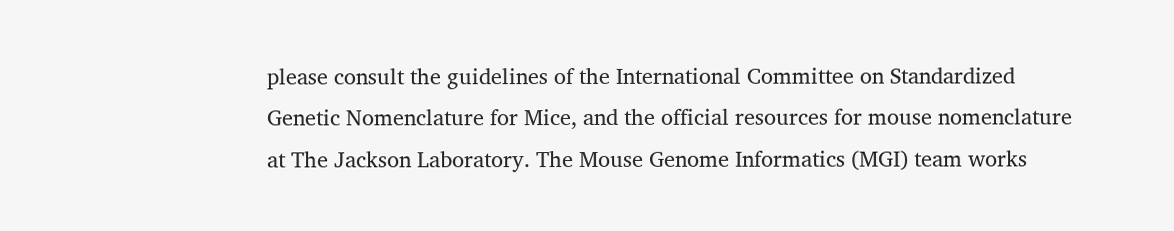please consult the guidelines of the International Committee on Standardized Genetic Nomenclature for Mice, and the official resources for mouse nomenclature at The Jackson Laboratory. The Mouse Genome Informatics (MGI) team works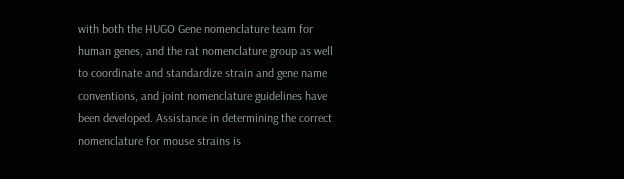with both the HUGO Gene nomenclature team for human genes, and the rat nomenclature group as well to coordinate and standardize strain and gene name conventions, and joint nomenclature guidelines have been developed. Assistance in determining the correct nomenclature for mouse strains is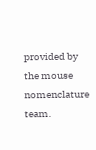provided by the mouse nomenclature team.